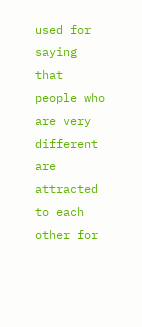used for saying that people who are very different are attracted to each other for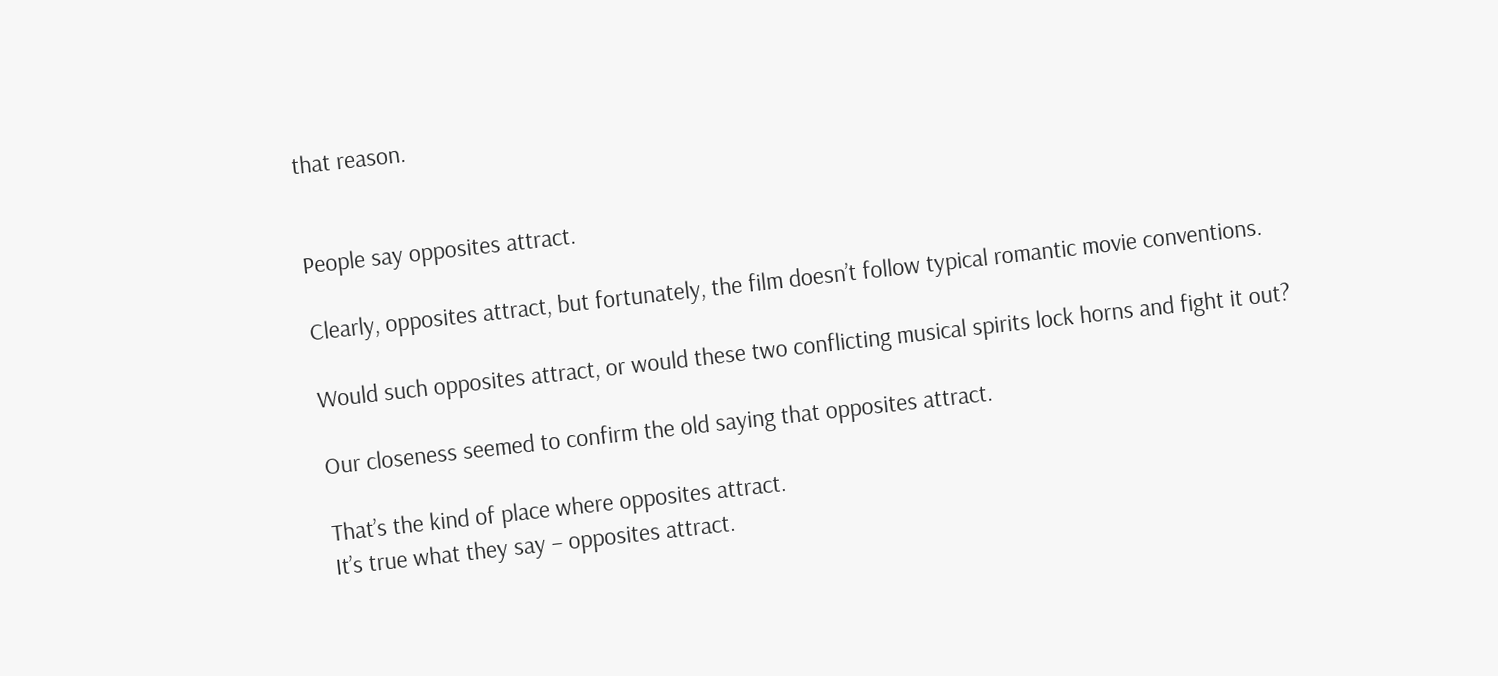that reason.


People say opposites attract.

Clearly, opposites attract, but fortunately, the film doesn’t follow typical romantic movie conventions.

Would such opposites attract, or would these two conflicting musical spirits lock horns and fight it out?

Our closeness seemed to confirm the old saying that opposites attract.

That’s the kind of place where opposites attract.
It’s true what they say – opposites attract.